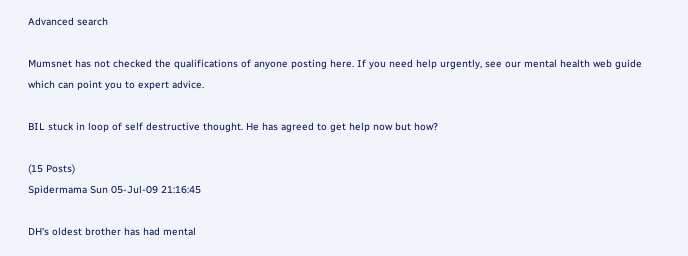Advanced search

Mumsnet has not checked the qualifications of anyone posting here. If you need help urgently, see our mental health web guide which can point you to expert advice.

BIL stuck in loop of self destructive thought. He has agreed to get help now but how?

(15 Posts)
Spidermama Sun 05-Jul-09 21:16:45

DH's oldest brother has had mental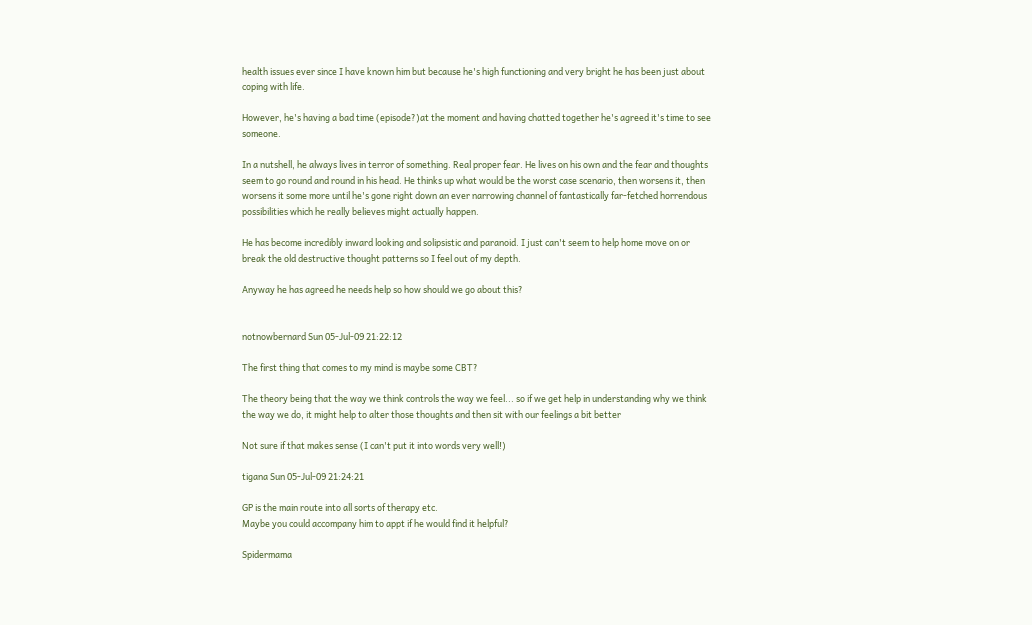health issues ever since I have known him but because he's high functioning and very bright he has been just about coping with life.

However, he's having a bad time (episode?)at the moment and having chatted together he's agreed it's time to see someone.

In a nutshell, he always lives in terror of something. Real proper fear. He lives on his own and the fear and thoughts seem to go round and round in his head. He thinks up what would be the worst case scenario, then worsens it, then worsens it some more until he's gone right down an ever narrowing channel of fantastically far-fetched horrendous possibilities which he really believes might actually happen.

He has become incredibly inward looking and solipsistic and paranoid. I just can't seem to help home move on or break the old destructive thought patterns so I feel out of my depth.

Anyway he has agreed he needs help so how should we go about this?


notnowbernard Sun 05-Jul-09 21:22:12

The first thing that comes to my mind is maybe some CBT?

The theory being that the way we think controls the way we feel... so if we get help in understanding why we think the way we do, it might help to alter those thoughts and then sit with our feelings a bit better

Not sure if that makes sense (I can't put it into words very well!)

tigana Sun 05-Jul-09 21:24:21

GP is the main route into all sorts of therapy etc.
Maybe you could accompany him to appt if he would find it helpful?

Spidermama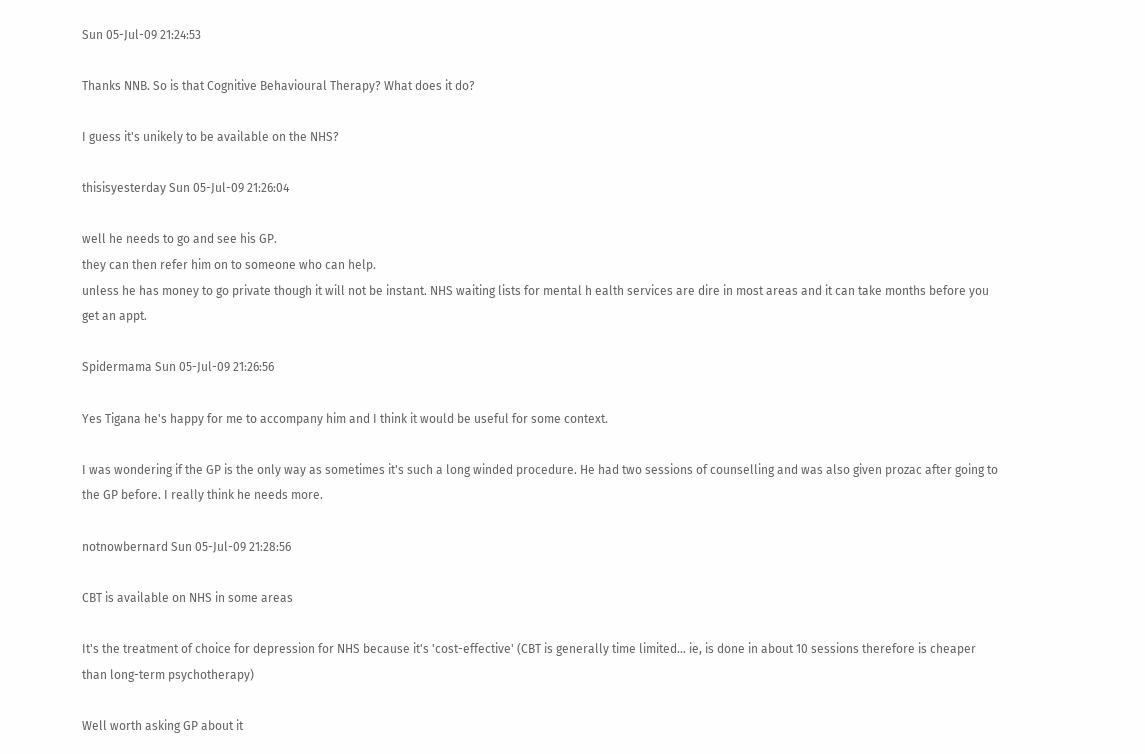Sun 05-Jul-09 21:24:53

Thanks NNB. So is that Cognitive Behavioural Therapy? What does it do?

I guess it's unikely to be available on the NHS?

thisisyesterday Sun 05-Jul-09 21:26:04

well he needs to go and see his GP.
they can then refer him on to someone who can help.
unless he has money to go private though it will not be instant. NHS waiting lists for mental h ealth services are dire in most areas and it can take months before you get an appt.

Spidermama Sun 05-Jul-09 21:26:56

Yes Tigana he's happy for me to accompany him and I think it would be useful for some context.

I was wondering if the GP is the only way as sometimes it's such a long winded procedure. He had two sessions of counselling and was also given prozac after going to the GP before. I really think he needs more.

notnowbernard Sun 05-Jul-09 21:28:56

CBT is available on NHS in some areas

It's the treatment of choice for depression for NHS because it's 'cost-effective' (CBT is generally time limited... ie, is done in about 10 sessions therefore is cheaper than long-term psychotherapy)

Well worth asking GP about it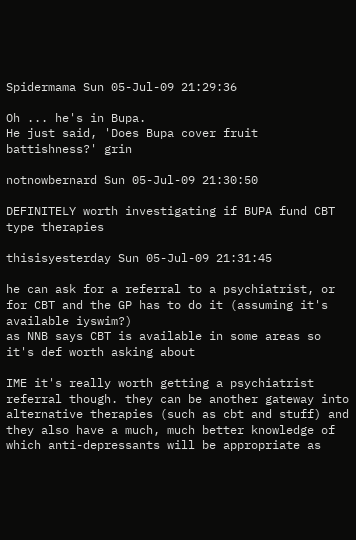Spidermama Sun 05-Jul-09 21:29:36

Oh ... he's in Bupa.
He just said, 'Does Bupa cover fruit battishness?' grin

notnowbernard Sun 05-Jul-09 21:30:50

DEFINITELY worth investigating if BUPA fund CBT type therapies

thisisyesterday Sun 05-Jul-09 21:31:45

he can ask for a referral to a psychiatrist, or for CBT and the GP has to do it (assuming it's available iyswim?)
as NNB says CBT is available in some areas so it's def worth asking about

IME it's really worth getting a psychiatrist referral though. they can be another gateway into alternative therapies (such as cbt and stuff) and they also have a much, much better knowledge of which anti-depressants will be appropriate as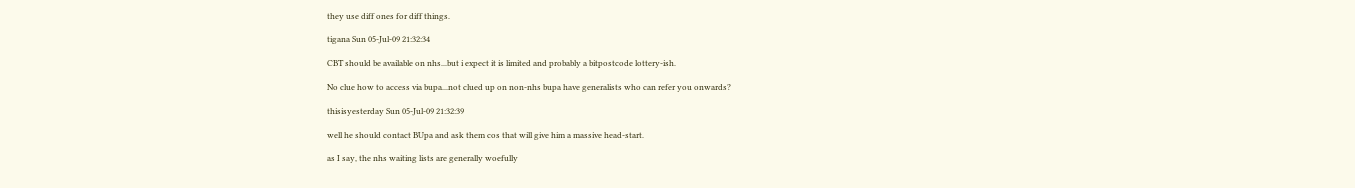they use diff ones for diff things.

tigana Sun 05-Jul-09 21:32:34

CBT should be available on nhs...but i expect it is limited and probably a bitpostcode lottery-ish.

No clue how to access via bupa...not clued up on non-nhs bupa have generalists who can refer you onwards?

thisisyesterday Sun 05-Jul-09 21:32:39

well he should contact BUpa and ask them cos that will give him a massive head-start.

as I say, the nhs waiting lists are generally woefully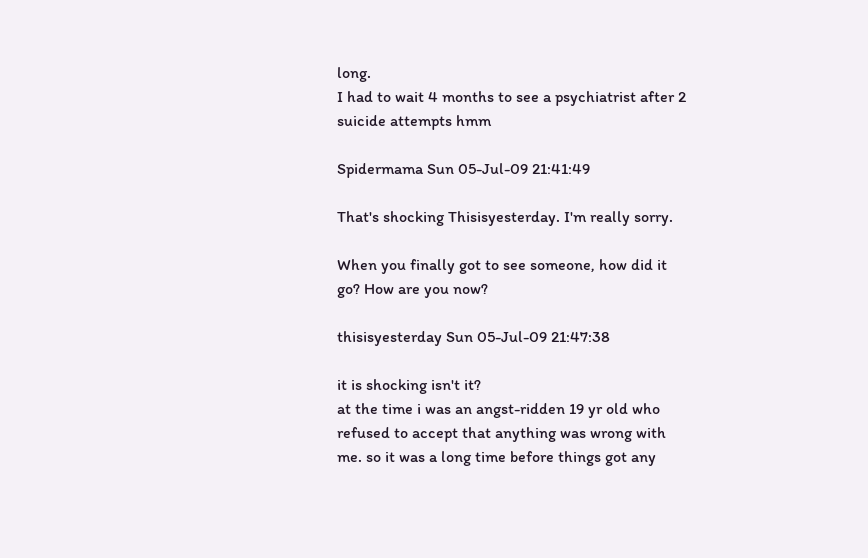long.
I had to wait 4 months to see a psychiatrist after 2 suicide attempts hmm

Spidermama Sun 05-Jul-09 21:41:49

That's shocking Thisisyesterday. I'm really sorry.

When you finally got to see someone, how did it go? How are you now?

thisisyesterday Sun 05-Jul-09 21:47:38

it is shocking isn't it?
at the time i was an angst-ridden 19 yr old who refused to accept that anything was wrong with me. so it was a long time before things got any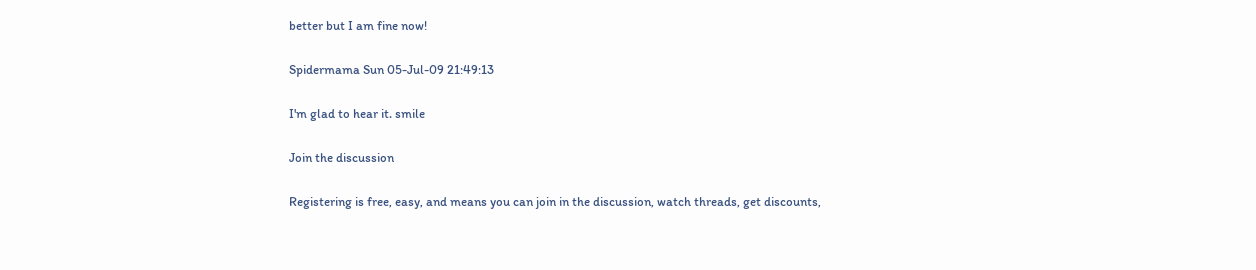better but I am fine now!

Spidermama Sun 05-Jul-09 21:49:13

I'm glad to hear it. smile

Join the discussion

Registering is free, easy, and means you can join in the discussion, watch threads, get discounts,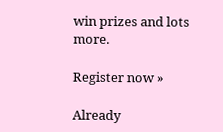win prizes and lots more.

Register now »

Already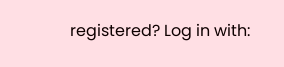registered? Log in with: